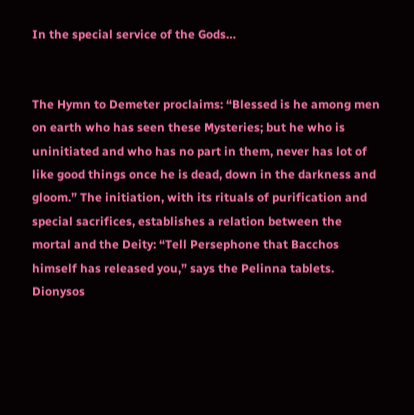In the special service of the Gods…


The Hymn to Demeter proclaims: “Blessed is he among men on earth who has seen these Mysteries; but he who is uninitiated and who has no part in them, never has lot of like good things once he is dead, down in the darkness and gloom.” The initiation, with its rituals of purification and special sacrifices, establishes a relation between the mortal and the Deity: “Tell Persephone that Bacchos himself has released you,” says the Pelinna tablets. Dionysos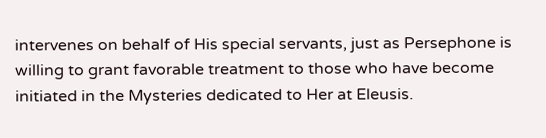intervenes on behalf of His special servants, just as Persephone is willing to grant favorable treatment to those who have become initiated in the Mysteries dedicated to Her at Eleusis.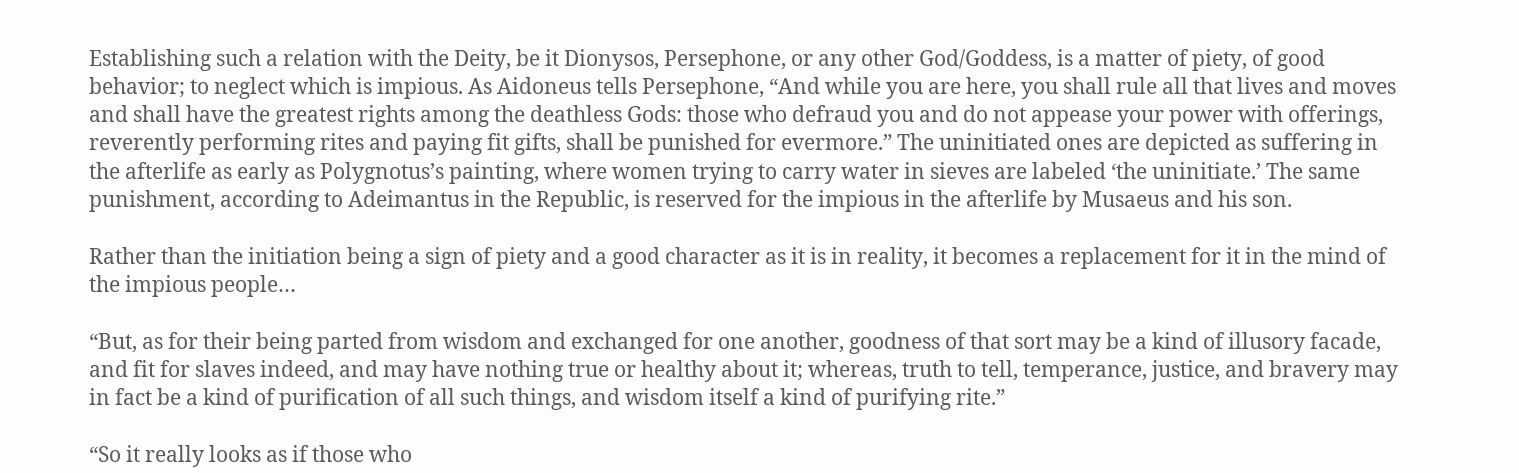Establishing such a relation with the Deity, be it Dionysos, Persephone, or any other God/Goddess, is a matter of piety, of good behavior; to neglect which is impious. As Aidoneus tells Persephone, “And while you are here, you shall rule all that lives and moves and shall have the greatest rights among the deathless Gods: those who defraud you and do not appease your power with offerings, reverently performing rites and paying fit gifts, shall be punished for evermore.” The uninitiated ones are depicted as suffering in the afterlife as early as Polygnotus’s painting, where women trying to carry water in sieves are labeled ‘the uninitiate.’ The same punishment, according to Adeimantus in the Republic, is reserved for the impious in the afterlife by Musaeus and his son.

Rather than the initiation being a sign of piety and a good character as it is in reality, it becomes a replacement for it in the mind of the impious people…

“But, as for their being parted from wisdom and exchanged for one another, goodness of that sort may be a kind of illusory facade, and fit for slaves indeed, and may have nothing true or healthy about it; whereas, truth to tell, temperance, justice, and bravery may in fact be a kind of purification of all such things, and wisdom itself a kind of purifying rite.”

“So it really looks as if those who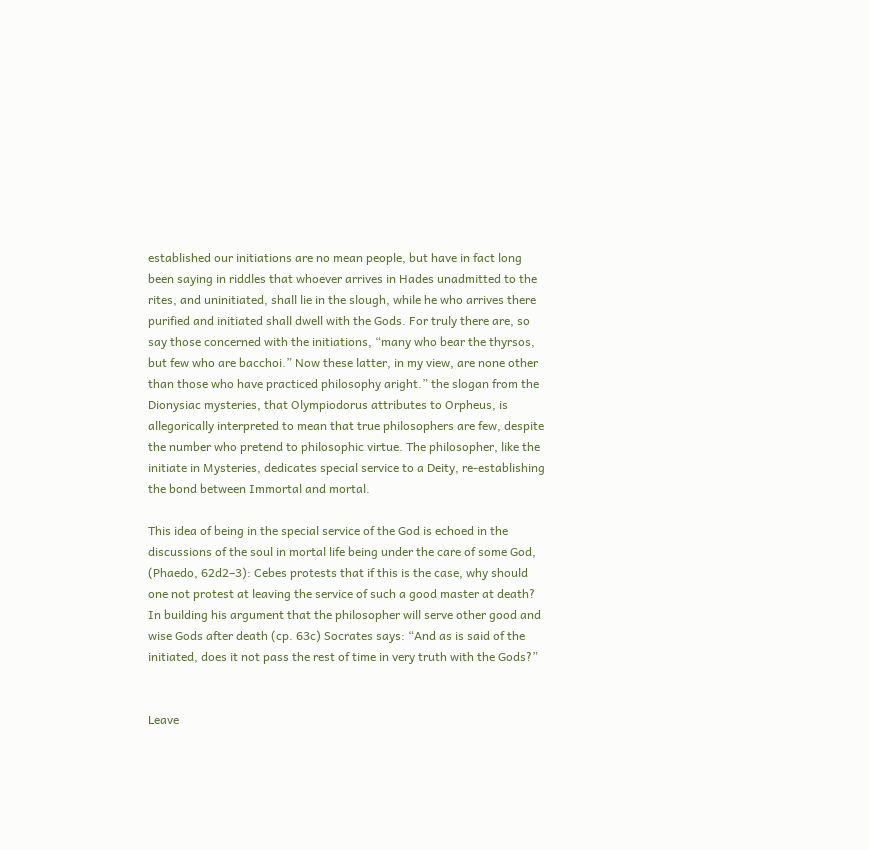established our initiations are no mean people, but have in fact long been saying in riddles that whoever arrives in Hades unadmitted to the rites, and uninitiated, shall lie in the slough, while he who arrives there purified and initiated shall dwell with the Gods. For truly there are, so say those concerned with the initiations, “many who bear the thyrsos, but few who are bacchoi.” Now these latter, in my view, are none other than those who have practiced philosophy aright.” the slogan from the Dionysiac mysteries, that Olympiodorus attributes to Orpheus, is allegorically interpreted to mean that true philosophers are few, despite the number who pretend to philosophic virtue. The philosopher, like the initiate in Mysteries, dedicates special service to a Deity, re-establishing the bond between Immortal and mortal.

This idea of being in the special service of the God is echoed in the discussions of the soul in mortal life being under the care of some God, (Phaedo, 62d2–3): Cebes protests that if this is the case, why should one not protest at leaving the service of such a good master at death? In building his argument that the philosopher will serve other good and wise Gods after death (cp. 63c) Socrates says: “And as is said of the initiated, does it not pass the rest of time in very truth with the Gods?”


Leave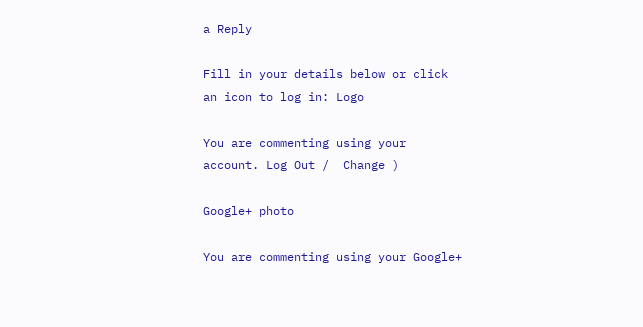a Reply

Fill in your details below or click an icon to log in: Logo

You are commenting using your account. Log Out /  Change )

Google+ photo

You are commenting using your Google+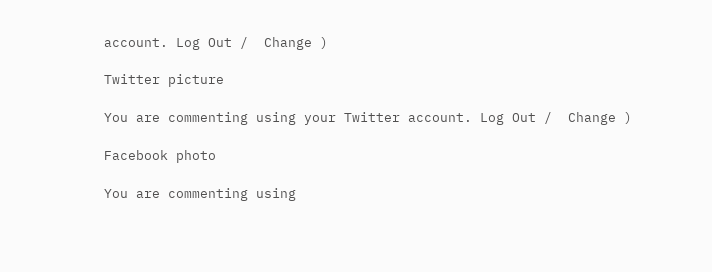account. Log Out /  Change )

Twitter picture

You are commenting using your Twitter account. Log Out /  Change )

Facebook photo

You are commenting using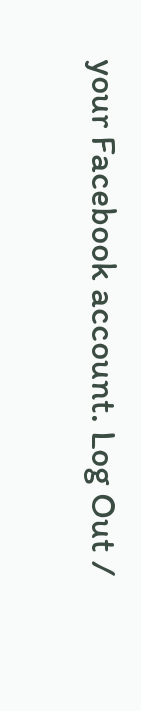your Facebook account. Log Out /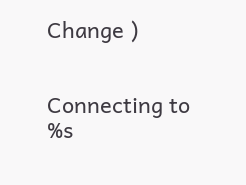Change )


Connecting to %s